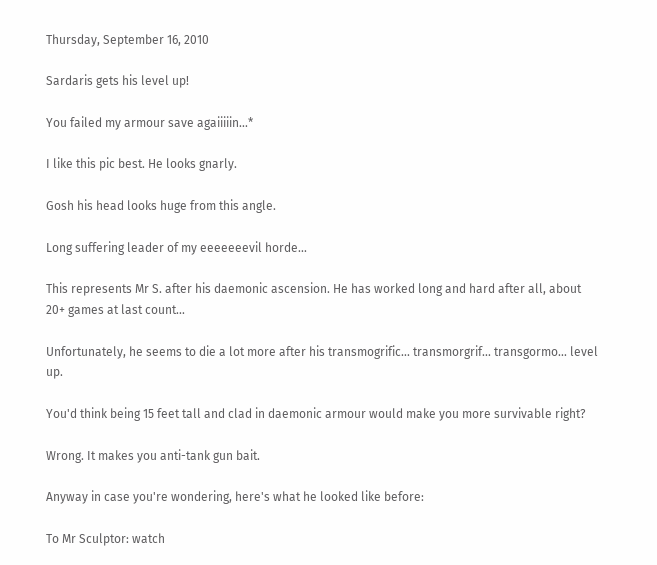Thursday, September 16, 2010

Sardaris gets his level up!

You failed my armour save agaiiiiin...*

I like this pic best. He looks gnarly.

Gosh his head looks huge from this angle.

Long suffering leader of my eeeeeeevil horde...

This represents Mr S. after his daemonic ascension. He has worked long and hard after all, about 20+ games at last count...

Unfortunately, he seems to die a lot more after his transmogrific... transmorgrif... transgormo... level up.

You'd think being 15 feet tall and clad in daemonic armour would make you more survivable right?

Wrong. It makes you anti-tank gun bait.

Anyway in case you're wondering, here's what he looked like before:

To Mr Sculptor: watch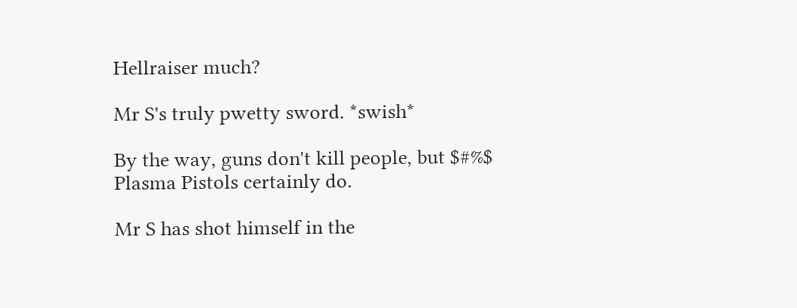Hellraiser much?

Mr S's truly pwetty sword. *swish*

By the way, guns don't kill people, but $#%$ Plasma Pistols certainly do.

Mr S has shot himself in the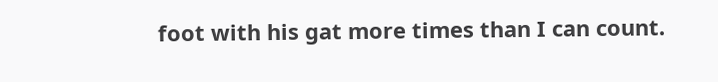foot with his gat more times than I can count.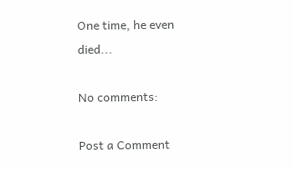One time, he even died...

No comments:

Post a Comment